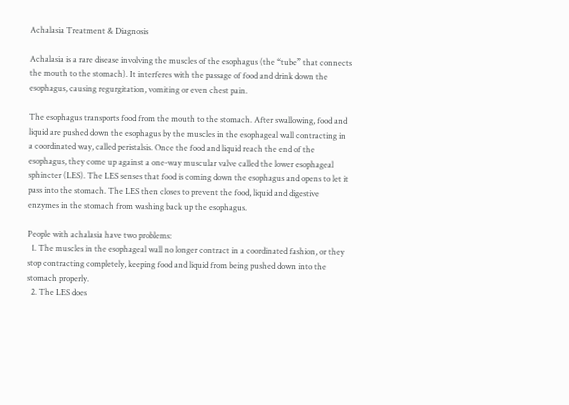Achalasia Treatment & Diagnosis

Achalasia is a rare disease involving the muscles of the esophagus (the “tube” that connects the mouth to the stomach). It interferes with the passage of food and drink down the esophagus, causing regurgitation, vomiting or even chest pain.

The esophagus transports food from the mouth to the stomach. After swallowing, food and liquid are pushed down the esophagus by the muscles in the esophageal wall contracting in a coordinated way, called peristalsis. Once the food and liquid reach the end of the esophagus, they come up against a one-way muscular valve called the lower esophageal sphincter (LES). The LES senses that food is coming down the esophagus and opens to let it pass into the stomach. The LES then closes to prevent the food, liquid and digestive enzymes in the stomach from washing back up the esophagus.

People with achalasia have two problems:
  1. The muscles in the esophageal wall no longer contract in a coordinated fashion, or they stop contracting completely, keeping food and liquid from being pushed down into the stomach properly.
  2. The LES does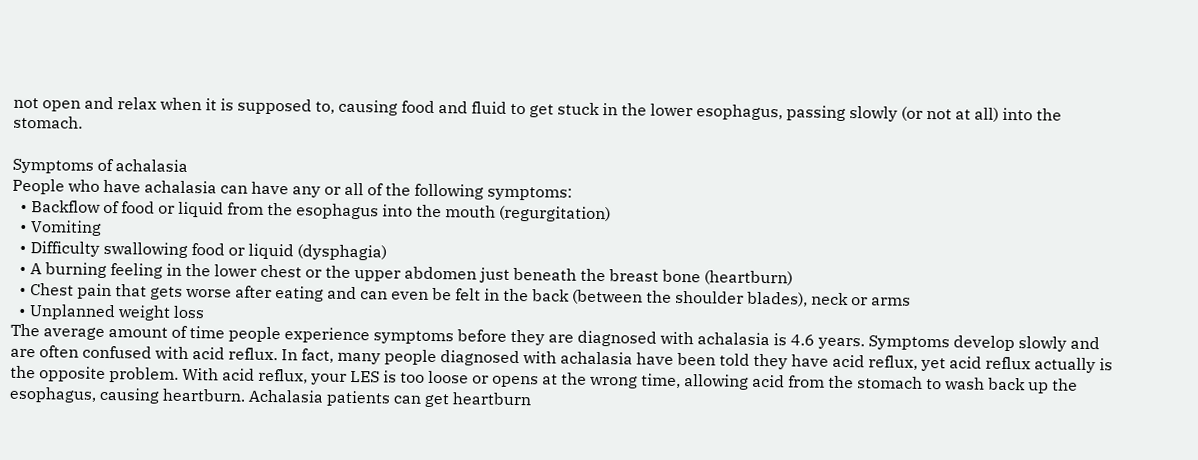not open and relax when it is supposed to, causing food and fluid to get stuck in the lower esophagus, passing slowly (or not at all) into the stomach.

Symptoms of achalasia
People who have achalasia can have any or all of the following symptoms:
  • Backflow of food or liquid from the esophagus into the mouth (regurgitation)
  • Vomiting
  • Difficulty swallowing food or liquid (dysphagia)
  • A burning feeling in the lower chest or the upper abdomen just beneath the breast bone (heartburn)
  • Chest pain that gets worse after eating and can even be felt in the back (between the shoulder blades), neck or arms
  • Unplanned weight loss
The average amount of time people experience symptoms before they are diagnosed with achalasia is 4.6 years. Symptoms develop slowly and are often confused with acid reflux. In fact, many people diagnosed with achalasia have been told they have acid reflux, yet acid reflux actually is the opposite problem. With acid reflux, your LES is too loose or opens at the wrong time, allowing acid from the stomach to wash back up the esophagus, causing heartburn. Achalasia patients can get heartburn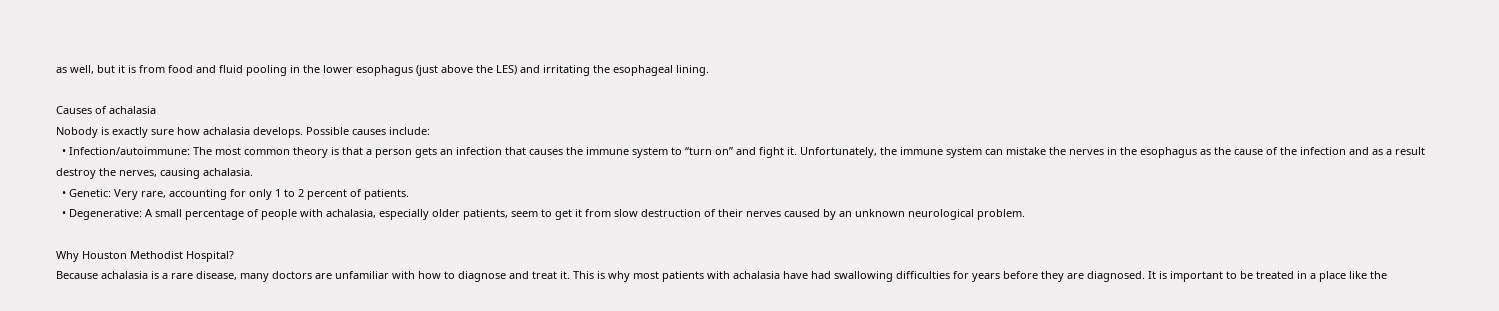as well, but it is from food and fluid pooling in the lower esophagus (just above the LES) and irritating the esophageal lining.

Causes of achalasia
Nobody is exactly sure how achalasia develops. Possible causes include:
  • Infection/autoimmune: The most common theory is that a person gets an infection that causes the immune system to “turn on” and fight it. Unfortunately, the immune system can mistake the nerves in the esophagus as the cause of the infection and as a result destroy the nerves, causing achalasia.
  • Genetic: Very rare, accounting for only 1 to 2 percent of patients.
  • Degenerative: A small percentage of people with achalasia, especially older patients, seem to get it from slow destruction of their nerves caused by an unknown neurological problem.

Why Houston Methodist Hospital?
Because achalasia is a rare disease, many doctors are unfamiliar with how to diagnose and treat it. This is why most patients with achalasia have had swallowing difficulties for years before they are diagnosed. It is important to be treated in a place like the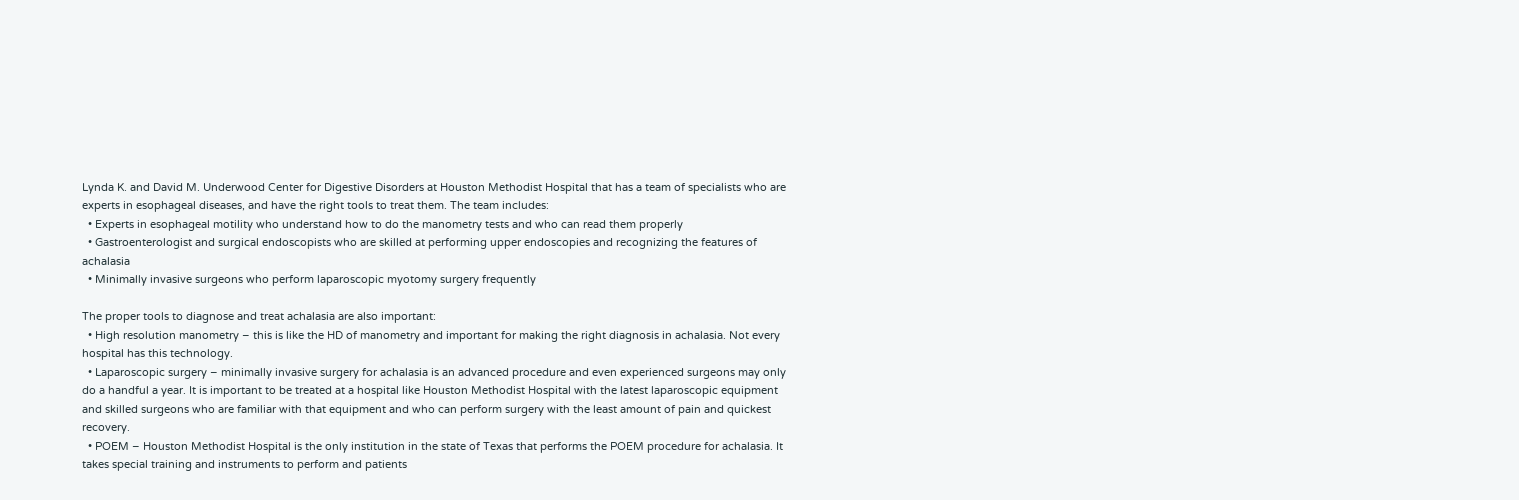Lynda K. and David M. Underwood Center for Digestive Disorders at Houston Methodist Hospital that has a team of specialists who are experts in esophageal diseases, and have the right tools to treat them. The team includes:
  • Experts in esophageal motility who understand how to do the manometry tests and who can read them properly
  • Gastroenterologist and surgical endoscopists who are skilled at performing upper endoscopies and recognizing the features of achalasia
  • Minimally invasive surgeons who perform laparoscopic myotomy surgery frequently

The proper tools to diagnose and treat achalasia are also important:
  • High resolution manometry – this is like the HD of manometry and important for making the right diagnosis in achalasia. Not every hospital has this technology.
  • Laparoscopic surgery – minimally invasive surgery for achalasia is an advanced procedure and even experienced surgeons may only do a handful a year. It is important to be treated at a hospital like Houston Methodist Hospital with the latest laparoscopic equipment and skilled surgeons who are familiar with that equipment and who can perform surgery with the least amount of pain and quickest recovery.
  • POEM – Houston Methodist Hospital is the only institution in the state of Texas that performs the POEM procedure for achalasia. It takes special training and instruments to perform and patients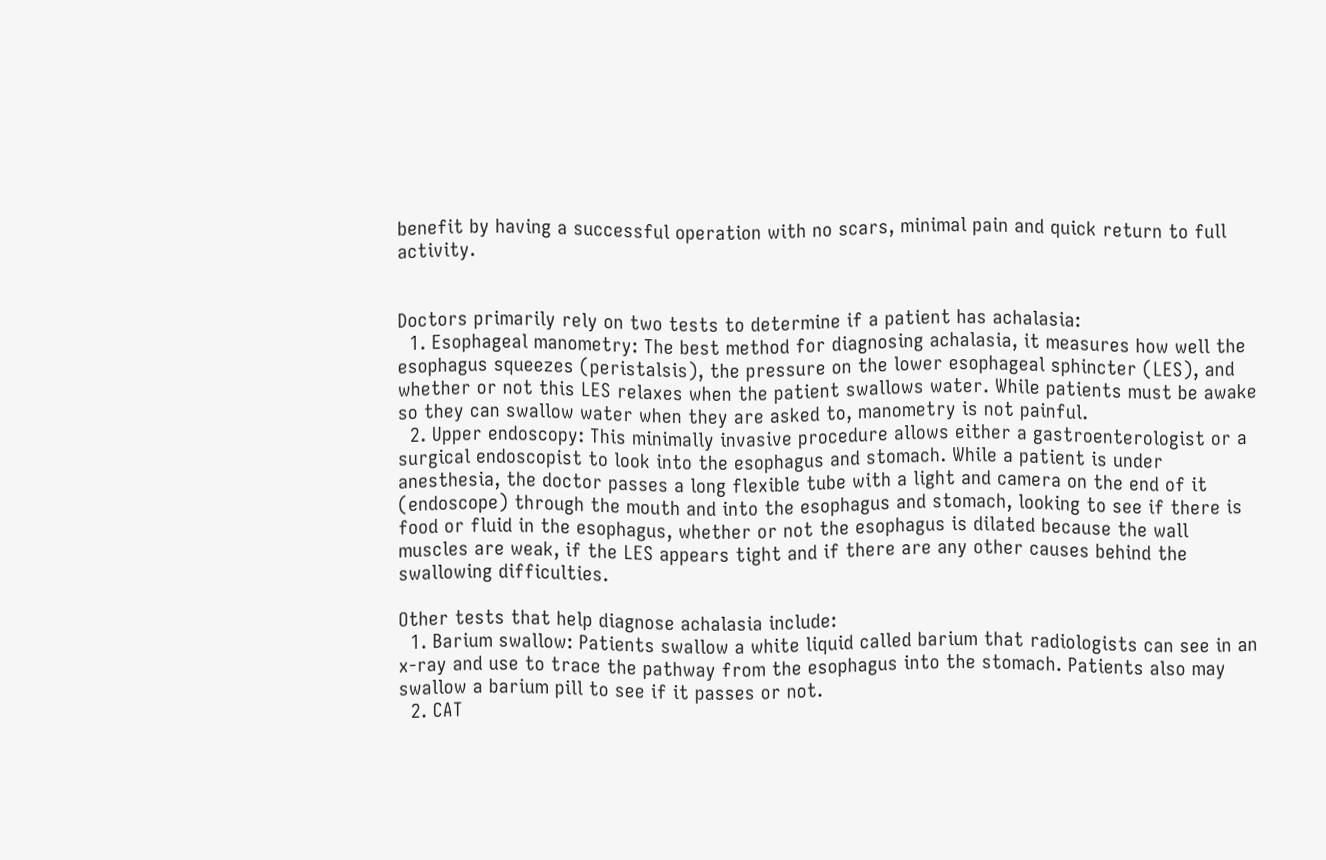benefit by having a successful operation with no scars, minimal pain and quick return to full activity.


Doctors primarily rely on two tests to determine if a patient has achalasia:
  1. Esophageal manometry: The best method for diagnosing achalasia, it measures how well the esophagus squeezes (peristalsis), the pressure on the lower esophageal sphincter (LES), and whether or not this LES relaxes when the patient swallows water. While patients must be awake so they can swallow water when they are asked to, manometry is not painful.
  2. Upper endoscopy: This minimally invasive procedure allows either a gastroenterologist or a surgical endoscopist to look into the esophagus and stomach. While a patient is under anesthesia, the doctor passes a long flexible tube with a light and camera on the end of it (endoscope) through the mouth and into the esophagus and stomach, looking to see if there is food or fluid in the esophagus, whether or not the esophagus is dilated because the wall muscles are weak, if the LES appears tight and if there are any other causes behind the swallowing difficulties.

Other tests that help diagnose achalasia include:
  1. Barium swallow: Patients swallow a white liquid called barium that radiologists can see in an x-ray and use to trace the pathway from the esophagus into the stomach. Patients also may swallow a barium pill to see if it passes or not.
  2. CAT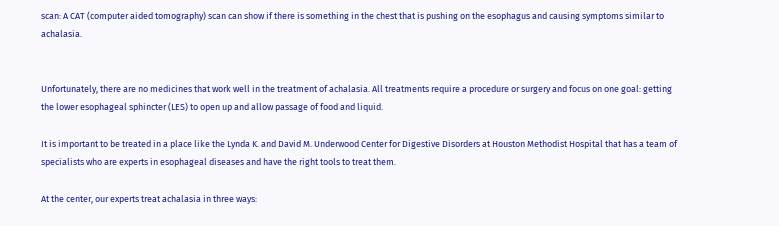scan: A CAT (computer aided tomography) scan can show if there is something in the chest that is pushing on the esophagus and causing symptoms similar to achalasia.


Unfortunately, there are no medicines that work well in the treatment of achalasia. All treatments require a procedure or surgery and focus on one goal: getting the lower esophageal sphincter (LES) to open up and allow passage of food and liquid.

It is important to be treated in a place like the Lynda K. and David M. Underwood Center for Digestive Disorders at Houston Methodist Hospital that has a team of specialists who are experts in esophageal diseases and have the right tools to treat them.

At the center, our experts treat achalasia in three ways: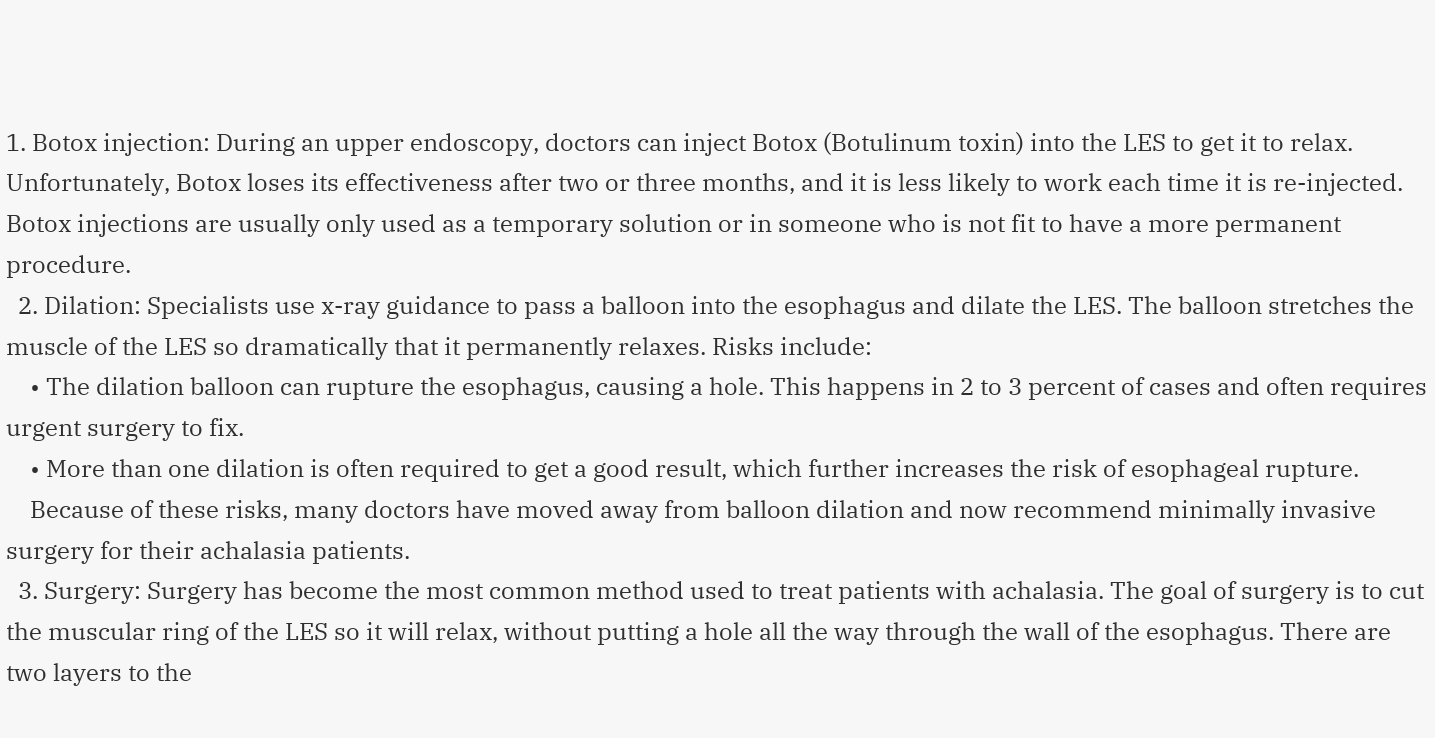1. Botox injection: During an upper endoscopy, doctors can inject Botox (Botulinum toxin) into the LES to get it to relax. Unfortunately, Botox loses its effectiveness after two or three months, and it is less likely to work each time it is re-injected. Botox injections are usually only used as a temporary solution or in someone who is not fit to have a more permanent procedure.
  2. Dilation: Specialists use x-ray guidance to pass a balloon into the esophagus and dilate the LES. The balloon stretches the muscle of the LES so dramatically that it permanently relaxes. Risks include:
    • The dilation balloon can rupture the esophagus, causing a hole. This happens in 2 to 3 percent of cases and often requires urgent surgery to fix.
    • More than one dilation is often required to get a good result, which further increases the risk of esophageal rupture.
    Because of these risks, many doctors have moved away from balloon dilation and now recommend minimally invasive surgery for their achalasia patients.
  3. Surgery: Surgery has become the most common method used to treat patients with achalasia. The goal of surgery is to cut the muscular ring of the LES so it will relax, without putting a hole all the way through the wall of the esophagus. There are two layers to the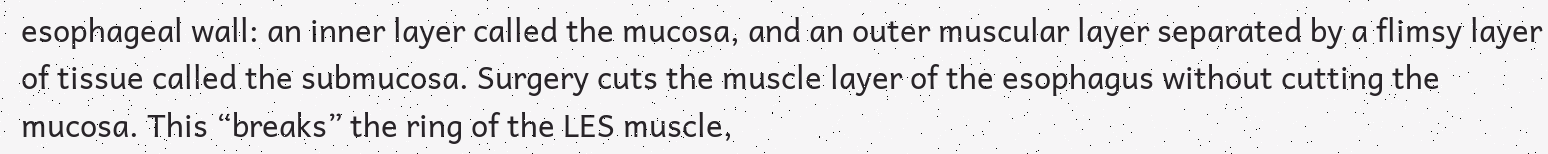esophageal wall: an inner layer called the mucosa, and an outer muscular layer separated by a flimsy layer of tissue called the submucosa. Surgery cuts the muscle layer of the esophagus without cutting the mucosa. This “breaks” the ring of the LES muscle,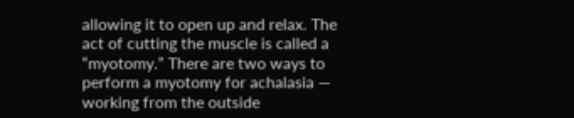allowing it to open up and relax. The act of cutting the muscle is called a “myotomy.” There are two ways to perform a myotomy for achalasia — working from the outside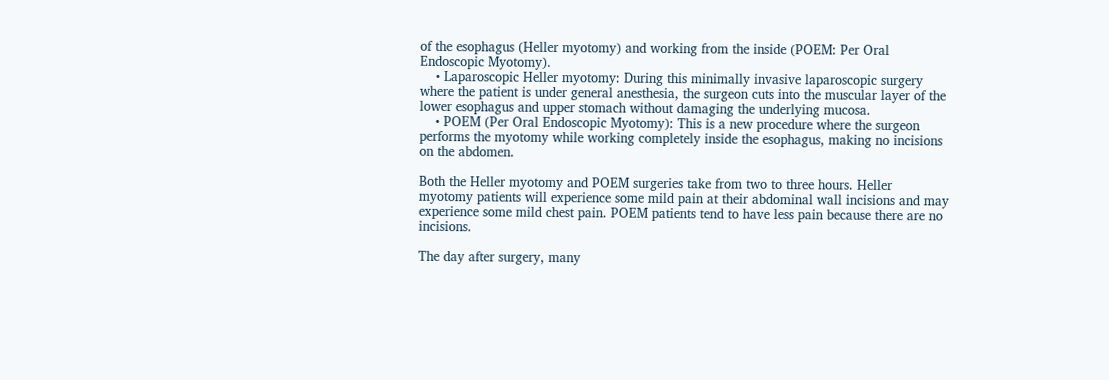of the esophagus (Heller myotomy) and working from the inside (POEM: Per Oral Endoscopic Myotomy).
    • Laparoscopic Heller myotomy: During this minimally invasive laparoscopic surgery where the patient is under general anesthesia, the surgeon cuts into the muscular layer of the lower esophagus and upper stomach without damaging the underlying mucosa.
    • POEM (Per Oral Endoscopic Myotomy): This is a new procedure where the surgeon performs the myotomy while working completely inside the esophagus, making no incisions on the abdomen.

Both the Heller myotomy and POEM surgeries take from two to three hours. Heller myotomy patients will experience some mild pain at their abdominal wall incisions and may experience some mild chest pain. POEM patients tend to have less pain because there are no incisions.

The day after surgery, many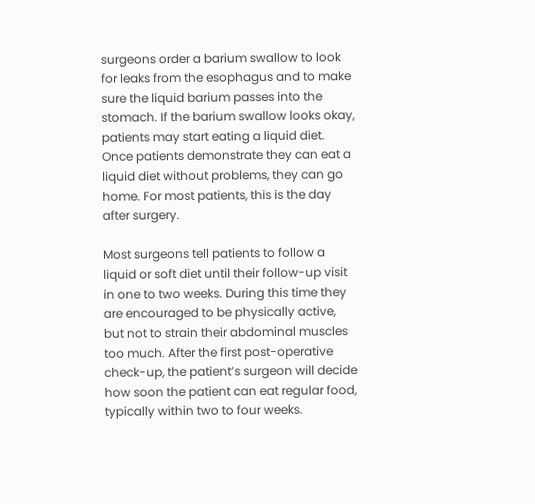surgeons order a barium swallow to look for leaks from the esophagus and to make sure the liquid barium passes into the stomach. If the barium swallow looks okay, patients may start eating a liquid diet. Once patients demonstrate they can eat a liquid diet without problems, they can go home. For most patients, this is the day after surgery.

Most surgeons tell patients to follow a liquid or soft diet until their follow-up visit in one to two weeks. During this time they are encouraged to be physically active, but not to strain their abdominal muscles too much. After the first post-operative check-up, the patient’s surgeon will decide how soon the patient can eat regular food, typically within two to four weeks.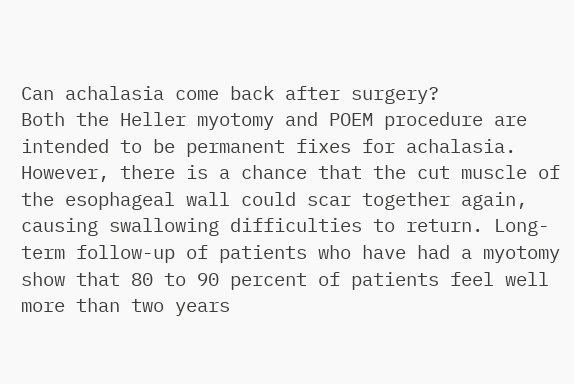Can achalasia come back after surgery?
Both the Heller myotomy and POEM procedure are intended to be permanent fixes for achalasia. However, there is a chance that the cut muscle of the esophageal wall could scar together again, causing swallowing difficulties to return. Long-term follow-up of patients who have had a myotomy show that 80 to 90 percent of patients feel well more than two years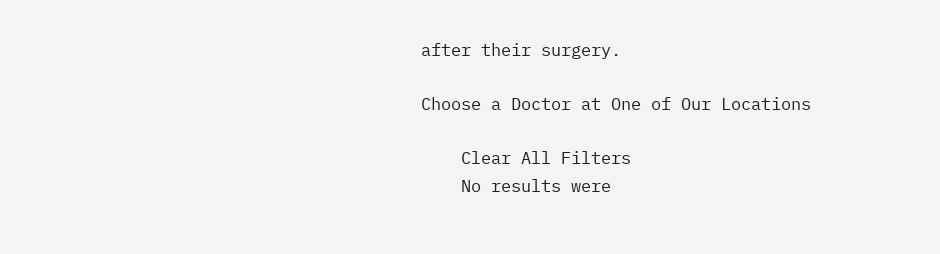after their surgery.

Choose a Doctor at One of Our Locations

    Clear All Filters
    No results were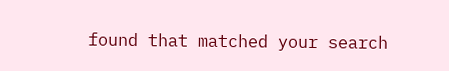found that matched your search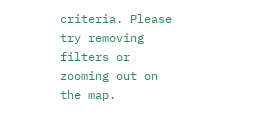criteria. Please try removing filters or zooming out on the map.